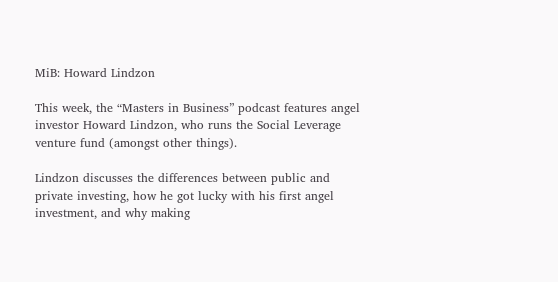MiB: Howard Lindzon

This week, the “Masters in Business” podcast features angel investor Howard Lindzon, who runs the Social Leverage venture fund (amongst other things).

Lindzon discusses the differences between public and private investing, how he got lucky with his first angel investment, and why making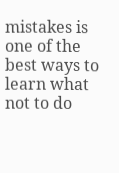mistakes is one of the best ways to learn what not to do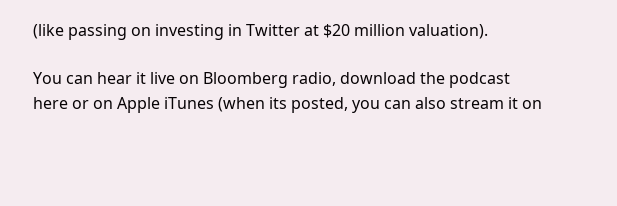(like passing on investing in Twitter at $20 million valuation).

You can hear it live on Bloomberg radio, download the podcast here or on Apple iTunes (when its posted, you can also stream it on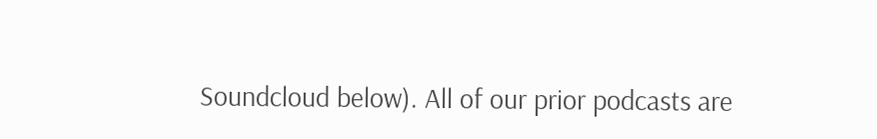Soundcloud below). All of our prior podcasts are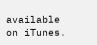available on iTunes.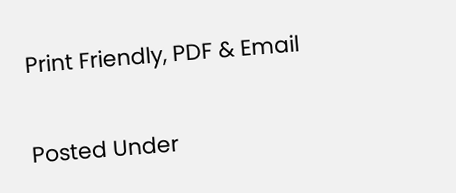Print Friendly, PDF & Email

Posted Under